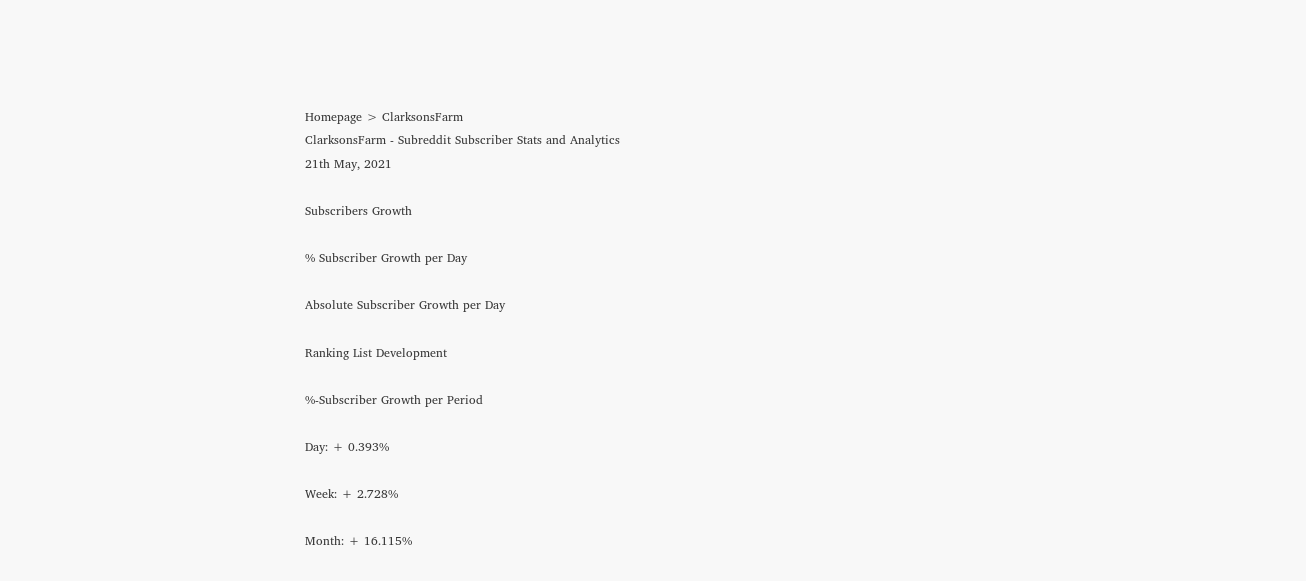Homepage > ClarksonsFarm
ClarksonsFarm - Subreddit Subscriber Stats and Analytics
21th May, 2021

Subscribers Growth

% Subscriber Growth per Day

Absolute Subscriber Growth per Day

Ranking List Development

%-Subscriber Growth per Period

Day: + 0.393%

Week: + 2.728%

Month: + 16.115%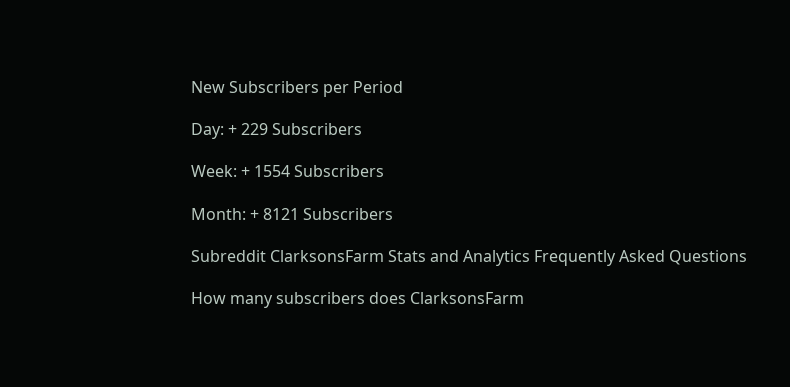New Subscribers per Period

Day: + 229 Subscribers

Week: + 1554 Subscribers

Month: + 8121 Subscribers

Subreddit ClarksonsFarm Stats and Analytics Frequently Asked Questions

How many subscribers does ClarksonsFarm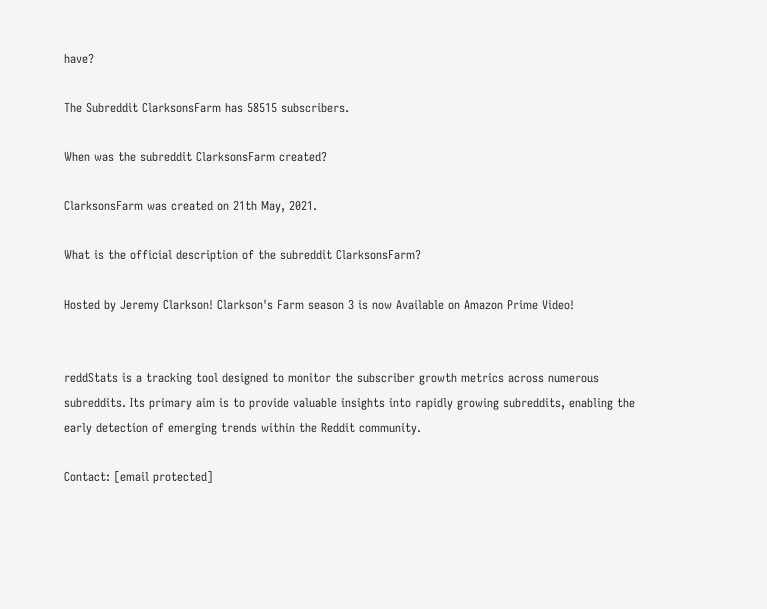have?

The Subreddit ClarksonsFarm has 58515 subscribers.

When was the subreddit ClarksonsFarm created?

ClarksonsFarm was created on 21th May, 2021.

What is the official description of the subreddit ClarksonsFarm?

Hosted by Jeremy Clarkson! Clarkson's Farm season 3 is now Available on Amazon Prime Video!


reddStats is a tracking tool designed to monitor the subscriber growth metrics across numerous subreddits. Its primary aim is to provide valuable insights into rapidly growing subreddits, enabling the early detection of emerging trends within the Reddit community.

Contact: [email protected]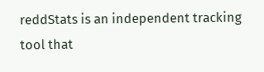reddStats is an independent tracking tool that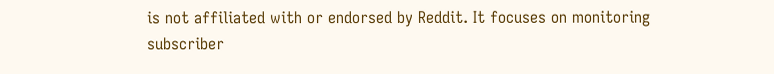is not affiliated with or endorsed by Reddit. It focuses on monitoring subscriber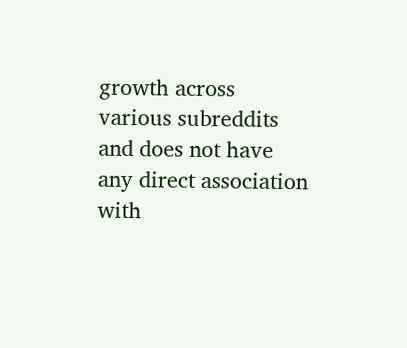growth across various subreddits and does not have any direct association with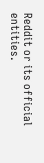Reddit or its official entities.